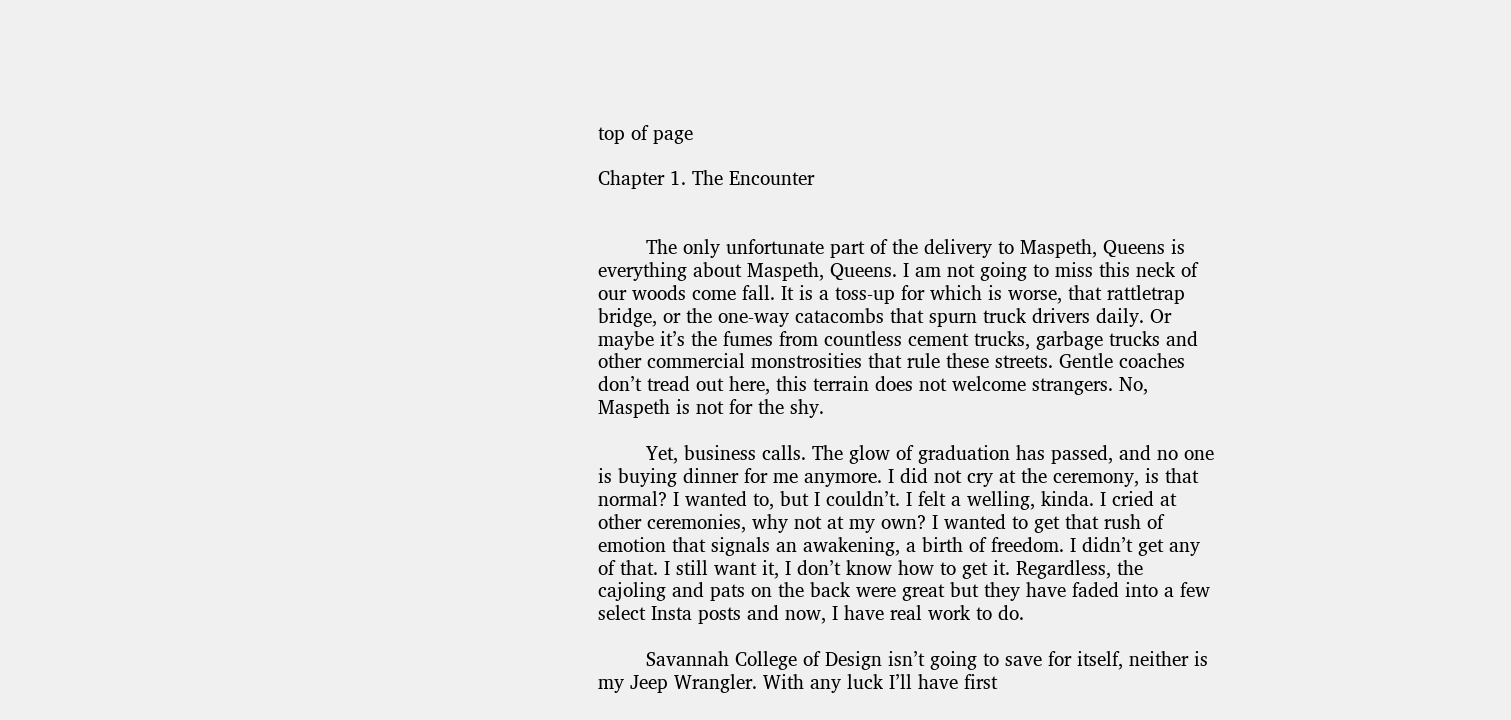top of page

Chapter 1. The Encounter


        The only unfortunate part of the delivery to Maspeth, Queens is everything about Maspeth, Queens. I am not going to miss this neck of our woods come fall. It is a toss-up for which is worse, that rattletrap bridge, or the one-way catacombs that spurn truck drivers daily. Or maybe it’s the fumes from countless cement trucks, garbage trucks and other commercial monstrosities that rule these streets. Gentle coaches don’t tread out here, this terrain does not welcome strangers. No, Maspeth is not for the shy.

        Yet, business calls. The glow of graduation has passed, and no one is buying dinner for me anymore. I did not cry at the ceremony, is that normal? I wanted to, but I couldn’t. I felt a welling, kinda. I cried at other ceremonies, why not at my own? I wanted to get that rush of emotion that signals an awakening, a birth of freedom. I didn’t get any of that. I still want it, I don’t know how to get it. Regardless, the cajoling and pats on the back were great but they have faded into a few select Insta posts and now, I have real work to do.

        Savannah College of Design isn’t going to save for itself, neither is my Jeep Wrangler. With any luck I’ll have first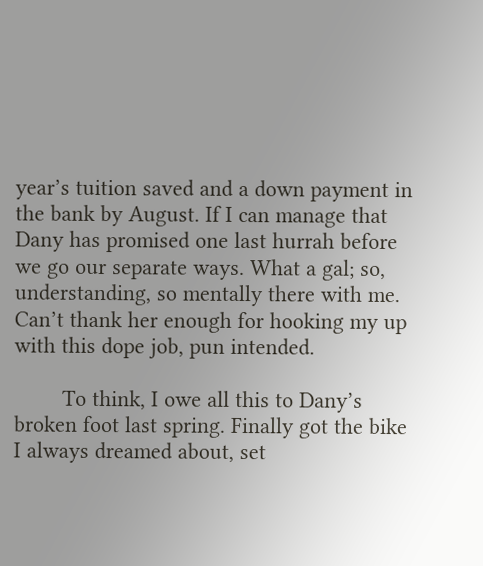year’s tuition saved and a down payment in the bank by August. If I can manage that Dany has promised one last hurrah before we go our separate ways. What a gal; so, understanding, so mentally there with me. Can’t thank her enough for hooking my up with this dope job, pun intended.

        To think, I owe all this to Dany’s broken foot last spring. Finally got the bike I always dreamed about, set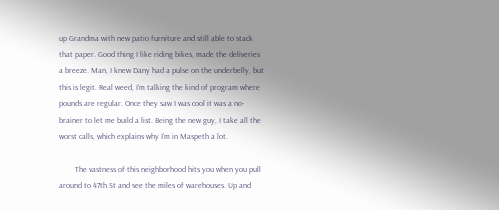up Grandma with new patio furniture and still able to stack that paper. Good thing I like riding bikes, made the deliveries a breeze. Man, I knew Dany had a pulse on the underbelly, but this is legit. Real weed, I’m talking the kind of program where pounds are regular. Once they saw I was cool it was a no-brainer to let me build a list. Being the new guy, I take all the worst calls, which explains why I’m in Maspeth a lot.

        The vastness of this neighborhood hits you when you pull around to 47th St and see the miles of warehouses. Up and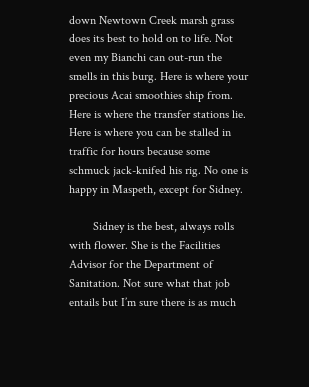down Newtown Creek marsh grass does its best to hold on to life. Not even my Bianchi can out-run the smells in this burg. Here is where your precious Acai smoothies ship from. Here is where the transfer stations lie. Here is where you can be stalled in traffic for hours because some schmuck jack-knifed his rig. No one is happy in Maspeth, except for Sidney.

        Sidney is the best, always rolls with flower. She is the Facilities Advisor for the Department of Sanitation. Not sure what that job entails but I’m sure there is as much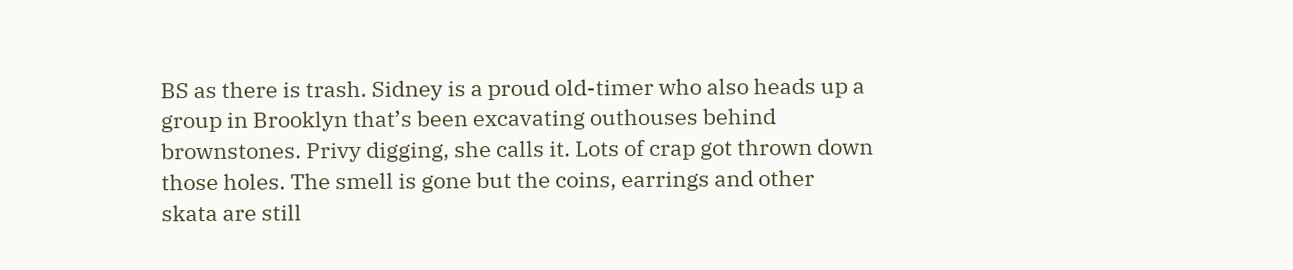BS as there is trash. Sidney is a proud old-timer who also heads up a group in Brooklyn that’s been excavating outhouses behind brownstones. Privy digging, she calls it. Lots of crap got thrown down those holes. The smell is gone but the coins, earrings and other skata are still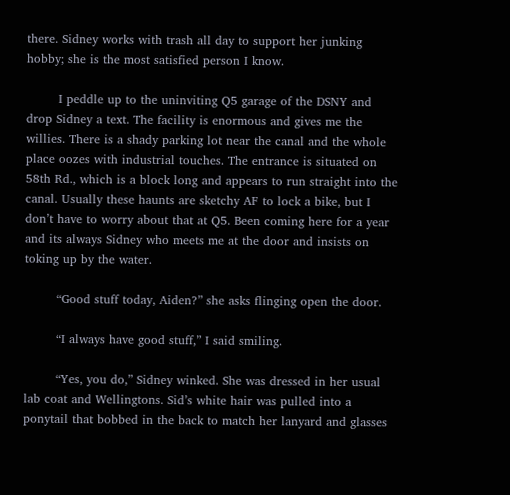there. Sidney works with trash all day to support her junking hobby; she is the most satisfied person I know.

        I peddle up to the uninviting Q5 garage of the DSNY and drop Sidney a text. The facility is enormous and gives me the willies. There is a shady parking lot near the canal and the whole place oozes with industrial touches. The entrance is situated on 58th Rd., which is a block long and appears to run straight into the canal. Usually these haunts are sketchy AF to lock a bike, but I don’t have to worry about that at Q5. Been coming here for a year and its always Sidney who meets me at the door and insists on toking up by the water.

        “Good stuff today, Aiden?” she asks flinging open the door.

        “I always have good stuff,” I said smiling.

        “Yes, you do,” Sidney winked. She was dressed in her usual lab coat and Wellingtons. Sid’s white hair was pulled into a ponytail that bobbed in the back to match her lanyard and glasses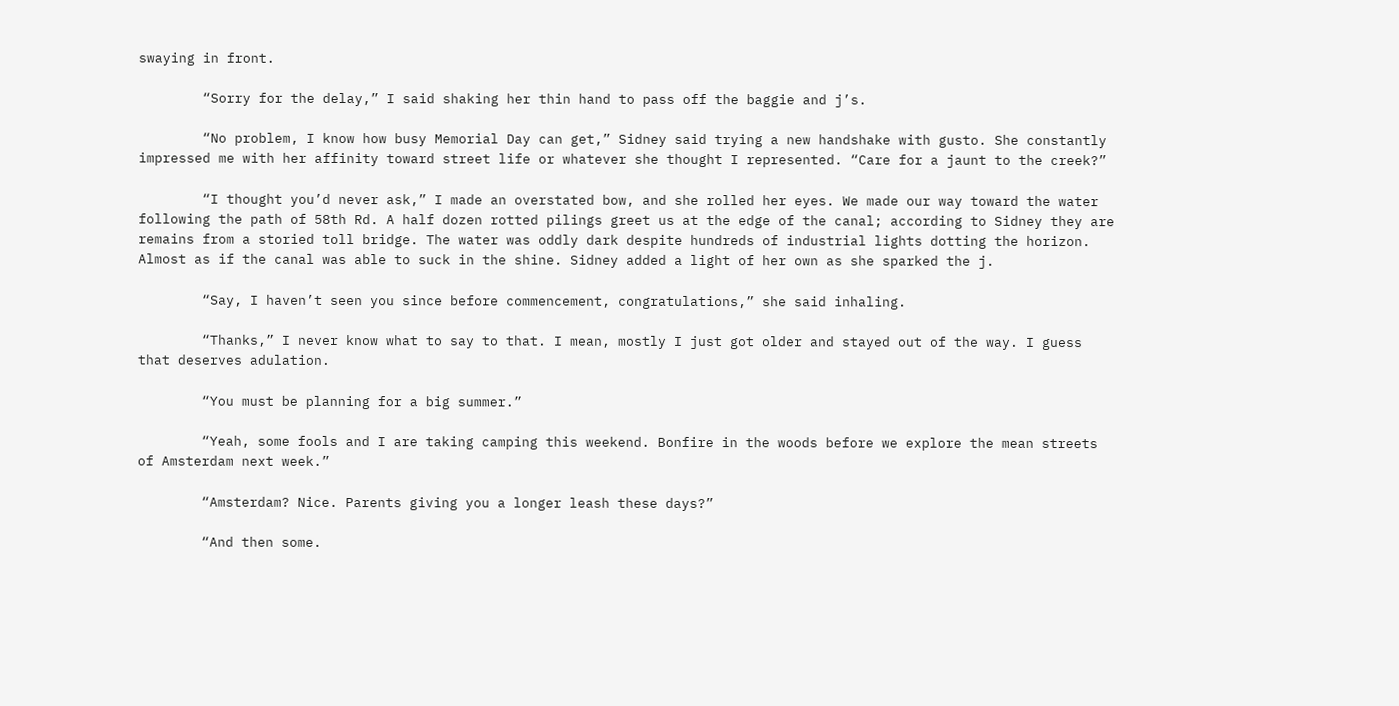swaying in front.

        “Sorry for the delay,” I said shaking her thin hand to pass off the baggie and j’s.

        “No problem, I know how busy Memorial Day can get,” Sidney said trying a new handshake with gusto. She constantly impressed me with her affinity toward street life or whatever she thought I represented. “Care for a jaunt to the creek?”

        “I thought you’d never ask,” I made an overstated bow, and she rolled her eyes. We made our way toward the water following the path of 58th Rd. A half dozen rotted pilings greet us at the edge of the canal; according to Sidney they are remains from a storied toll bridge. The water was oddly dark despite hundreds of industrial lights dotting the horizon. Almost as if the canal was able to suck in the shine. Sidney added a light of her own as she sparked the j.

        “Say, I haven’t seen you since before commencement, congratulations,” she said inhaling.

        “Thanks,” I never know what to say to that. I mean, mostly I just got older and stayed out of the way. I guess that deserves adulation.

        “You must be planning for a big summer.”

        “Yeah, some fools and I are taking camping this weekend. Bonfire in the woods before we explore the mean streets of Amsterdam next week.”

        “Amsterdam? Nice. Parents giving you a longer leash these days?”

        “And then some.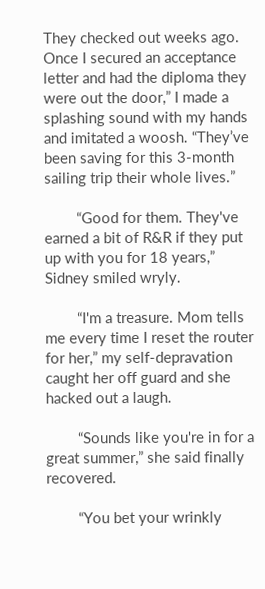They checked out weeks ago. Once I secured an acceptance letter and had the diploma they were out the door,” I made a splashing sound with my hands and imitated a woosh. “They’ve been saving for this 3-month sailing trip their whole lives.”

        “Good for them. They've earned a bit of R&R if they put up with you for 18 years,” Sidney smiled wryly.

        “I'm a treasure. Mom tells me every time I reset the router for her,” my self-depravation caught her off guard and she hacked out a laugh.

        “Sounds like you're in for a great summer,” she said finally recovered.

        “You bet your wrinkly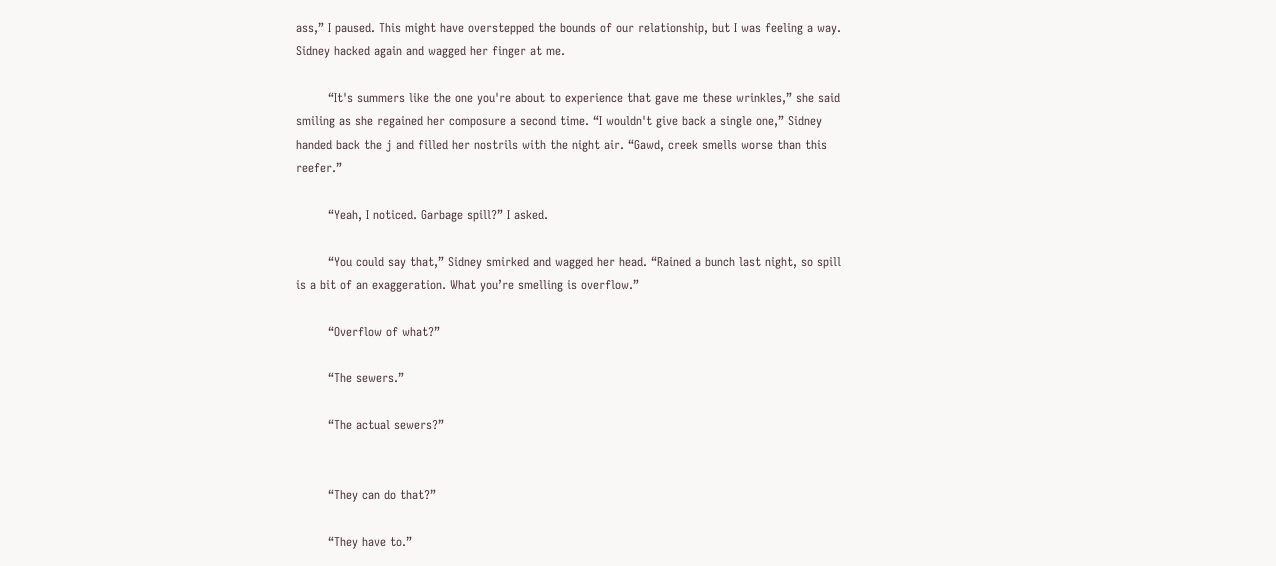ass,” I paused. This might have overstepped the bounds of our relationship, but I was feeling a way. Sidney hacked again and wagged her finger at me.

        “It's summers like the one you're about to experience that gave me these wrinkles,” she said smiling as she regained her composure a second time. “I wouldn't give back a single one,” Sidney handed back the j and filled her nostrils with the night air. “Gawd, creek smells worse than this reefer.”

        “Yeah, I noticed. Garbage spill?” I asked.

        “You could say that,” Sidney smirked and wagged her head. “Rained a bunch last night, so spill is a bit of an exaggeration. What you’re smelling is overflow.”

        “Overflow of what?”

        “The sewers.”

        “The actual sewers?”


        “They can do that?”

        “They have to.”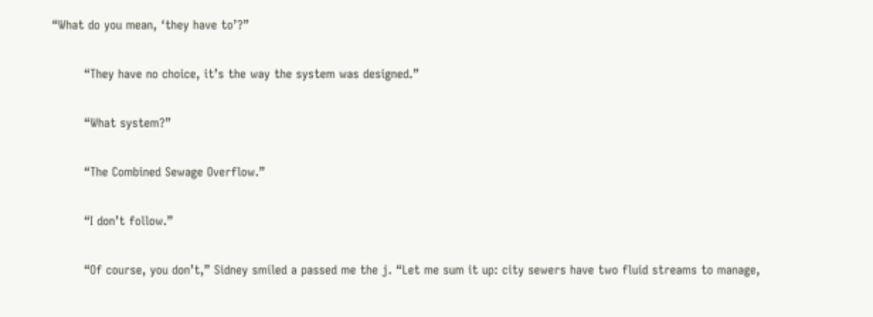“What do you mean, ‘they have to’?”

        “They have no choice, it’s the way the system was designed.”

        “What system?”

        “The Combined Sewage Overflow.”

        “I don’t follow.”

        “Of course, you don’t,” Sidney smiled a passed me the j. “Let me sum it up: city sewers have two fluid streams to manage,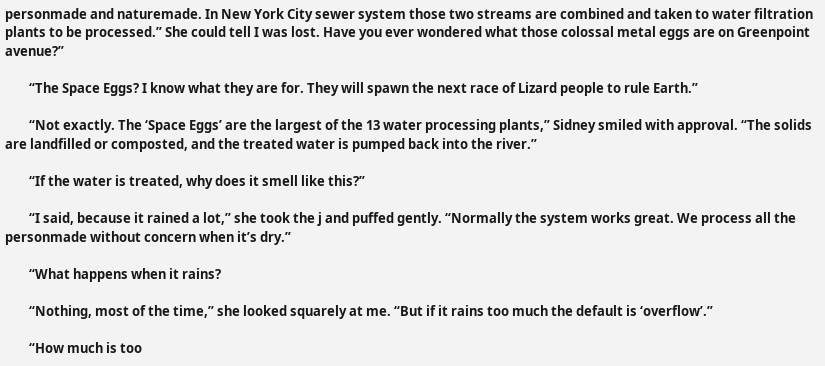personmade and naturemade. In New York City sewer system those two streams are combined and taken to water filtration plants to be processed.” She could tell I was lost. Have you ever wondered what those colossal metal eggs are on Greenpoint avenue?”

        “The Space Eggs? I know what they are for. They will spawn the next race of Lizard people to rule Earth.”

        “Not exactly. The ‘Space Eggs’ are the largest of the 13 water processing plants,” Sidney smiled with approval. “The solids are landfilled or composted, and the treated water is pumped back into the river.”

        “If the water is treated, why does it smell like this?”

        “I said, because it rained a lot,” she took the j and puffed gently. “Normally the system works great. We process all the personmade without concern when it’s dry.”

        “What happens when it rains?

        “Nothing, most of the time,” she looked squarely at me. “But if it rains too much the default is ‘overflow’.”

        “How much is too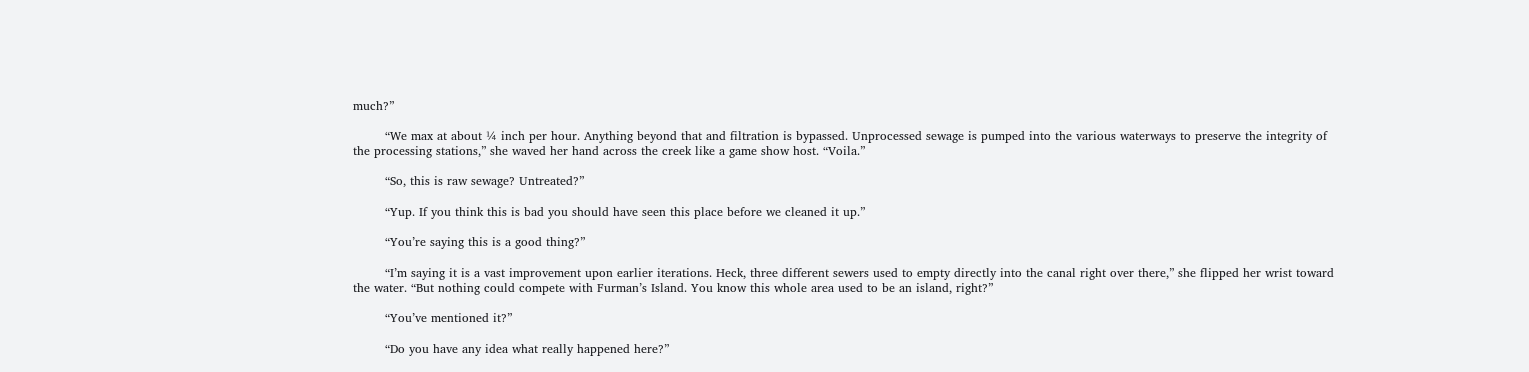much?”

        “We max at about ¼ inch per hour. Anything beyond that and filtration is bypassed. Unprocessed sewage is pumped into the various waterways to preserve the integrity of the processing stations,” she waved her hand across the creek like a game show host. “Voila.”

        “So, this is raw sewage? Untreated?”

        “Yup. If you think this is bad you should have seen this place before we cleaned it up.”

        “You’re saying this is a good thing?”

        “I’m saying it is a vast improvement upon earlier iterations. Heck, three different sewers used to empty directly into the canal right over there,” she flipped her wrist toward the water. “But nothing could compete with Furman’s Island. You know this whole area used to be an island, right?”

        “You’ve mentioned it?”

        “Do you have any idea what really happened here?”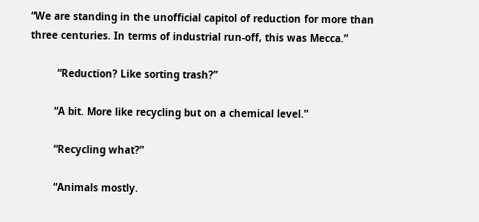“We are standing in the unofficial capitol of reduction for more than three centuries. In terms of industrial run-off, this was Mecca.”

         “Reduction? Like sorting trash?”

        “A bit. More like recycling but on a chemical level.”

        “Recycling what?”

        “Animals mostly.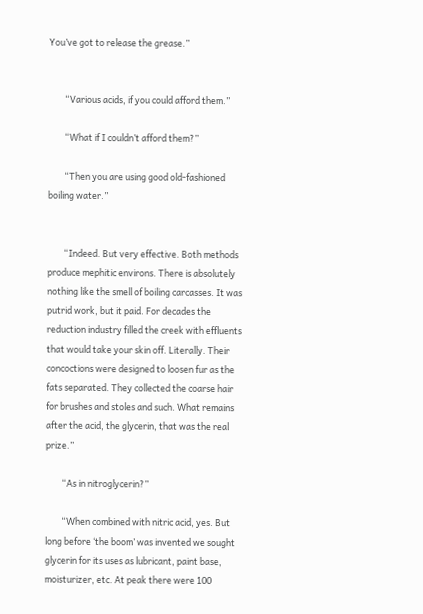You’ve got to release the grease.”


        “Various acids, if you could afford them.”

        “What if I couldn’t afford them?”

        “Then you are using good old-fashioned boiling water.”


        “Indeed. But very effective. Both methods produce mephitic environs. There is absolutely nothing like the smell of boiling carcasses. It was putrid work, but it paid. For decades the reduction industry filled the creek with effluents that would take your skin off. Literally. Their concoctions were designed to loosen fur as the fats separated. They collected the coarse hair for brushes and stoles and such. What remains after the acid, the glycerin, that was the real prize.”

        “As in nitroglycerin?”

        “When combined with nitric acid, yes. But long before ‘the boom’ was invented we sought glycerin for its uses as lubricant, paint base, moisturizer, etc. At peak there were 100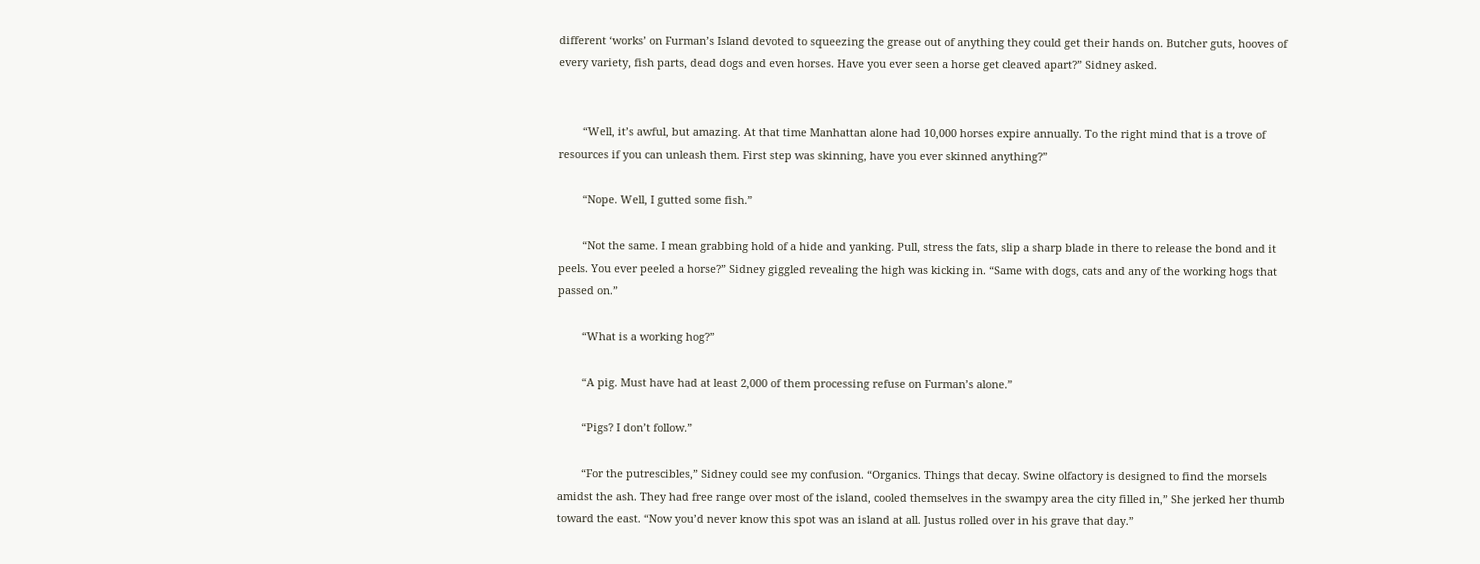different ‘works’ on Furman’s Island devoted to squeezing the grease out of anything they could get their hands on. Butcher guts, hooves of every variety, fish parts, dead dogs and even horses. Have you ever seen a horse get cleaved apart?” Sidney asked.


        “Well, it’s awful, but amazing. At that time Manhattan alone had 10,000 horses expire annually. To the right mind that is a trove of resources if you can unleash them. First step was skinning, have you ever skinned anything?”

        “Nope. Well, I gutted some fish.”

        “Not the same. I mean grabbing hold of a hide and yanking. Pull, stress the fats, slip a sharp blade in there to release the bond and it peels. You ever peeled a horse?” Sidney giggled revealing the high was kicking in. “Same with dogs, cats and any of the working hogs that passed on.”

        “What is a working hog?”

        “A pig. Must have had at least 2,000 of them processing refuse on Furman’s alone.”

        “Pigs? I don’t follow.”

        “For the putrescibles,” Sidney could see my confusion. “Organics. Things that decay. Swine olfactory is designed to find the morsels amidst the ash. They had free range over most of the island, cooled themselves in the swampy area the city filled in,” She jerked her thumb toward the east. “Now you’d never know this spot was an island at all. Justus rolled over in his grave that day.”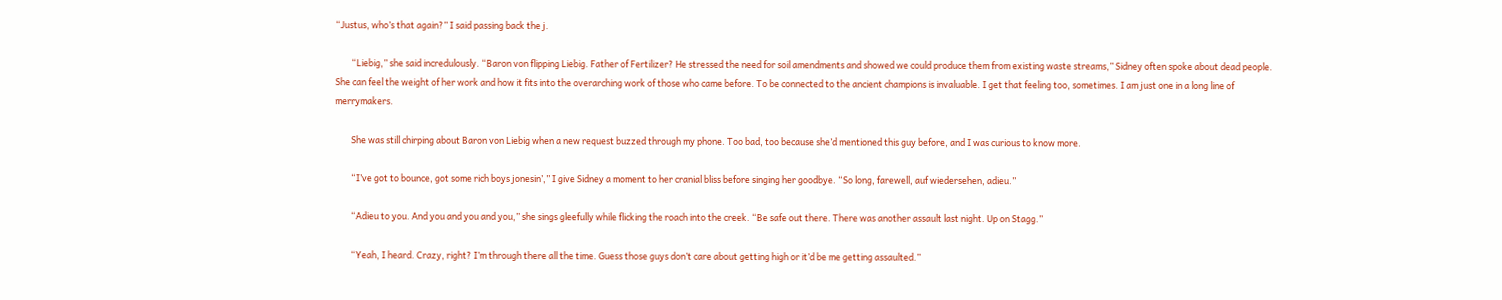“Justus, who’s that again?” I said passing back the j.

        “Liebig,” she said incredulously. “Baron von flipping Liebig. Father of Fertilizer? He stressed the need for soil amendments and showed we could produce them from existing waste streams,” Sidney often spoke about dead people. She can feel the weight of her work and how it fits into the overarching work of those who came before. To be connected to the ancient champions is invaluable. I get that feeling too, sometimes. I am just one in a long line of merrymakers.

        She was still chirping about Baron von Liebig when a new request buzzed through my phone. Too bad, too because she’d mentioned this guy before, and I was curious to know more.

        “I’ve got to bounce, got some rich boys jonesin’,” I give Sidney a moment to her cranial bliss before singing her goodbye. “So long, farewell, auf wiedersehen, adieu.”

        “Adieu to you. And you and you and you,” she sings gleefully while flicking the roach into the creek. “Be safe out there. There was another assault last night. Up on Stagg.”

        “Yeah, I heard. Crazy, right? I’m through there all the time. Guess those guys don’t care about getting high or it’d be me getting assaulted.”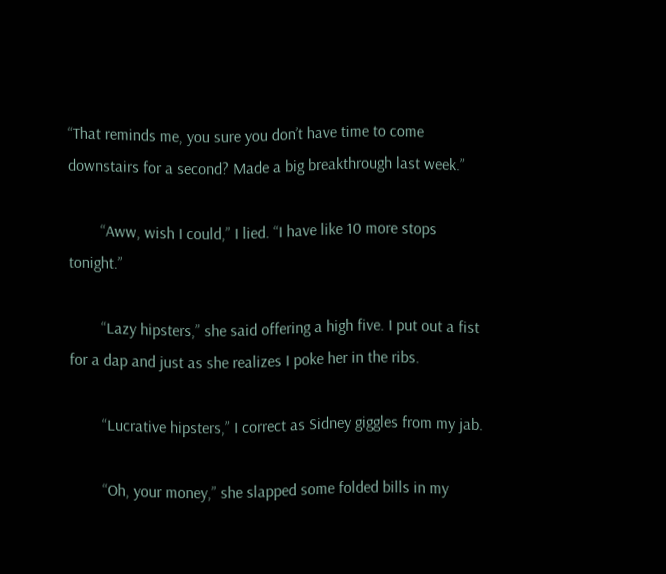“That reminds me, you sure you don’t have time to come downstairs for a second? Made a big breakthrough last week.”

        “Aww, wish I could,” I lied. “I have like 10 more stops tonight.”

        “Lazy hipsters,” she said offering a high five. I put out a fist for a dap and just as she realizes I poke her in the ribs.

        “Lucrative hipsters,” I correct as Sidney giggles from my jab.

        “Oh, your money,” she slapped some folded bills in my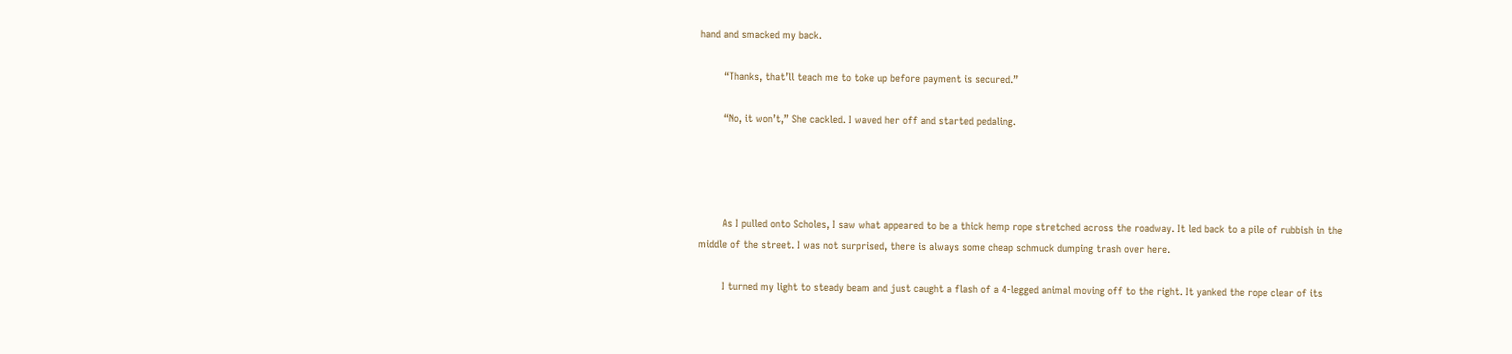hand and smacked my back.

        “Thanks, that’ll teach me to toke up before payment is secured.”

        “No, it won’t,” She cackled. I waved her off and started pedaling.




        As I pulled onto Scholes, I saw what appeared to be a thick hemp rope stretched across the roadway. It led back to a pile of rubbish in the middle of the street. I was not surprised, there is always some cheap schmuck dumping trash over here.

        I turned my light to steady beam and just caught a flash of a 4-legged animal moving off to the right. It yanked the rope clear of its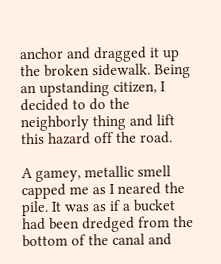anchor and dragged it up the broken sidewalk. Being an upstanding citizen, I decided to do the neighborly thing and lift this hazard off the road.

A gamey, metallic smell capped me as I neared the pile. It was as if a bucket had been dredged from the bottom of the canal and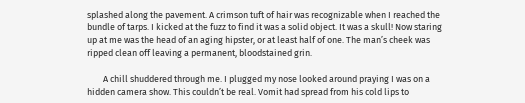splashed along the pavement. A crimson tuft of hair was recognizable when I reached the bundle of tarps. I kicked at the fuzz to find it was a solid object. It was a skull! Now staring up at me was the head of an aging hipster, or at least half of one. The man’s cheek was ripped clean off leaving a permanent, bloodstained grin.

        A chill shuddered through me. I plugged my nose looked around praying I was on a hidden camera show. This couldn’t be real. Vomit had spread from his cold lips to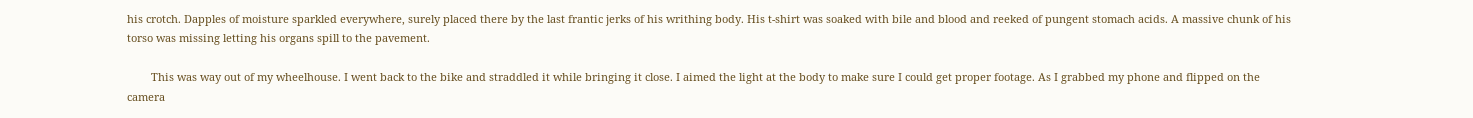his crotch. Dapples of moisture sparkled everywhere, surely placed there by the last frantic jerks of his writhing body. His t-shirt was soaked with bile and blood and reeked of pungent stomach acids. A massive chunk of his torso was missing letting his organs spill to the pavement.

        This was way out of my wheelhouse. I went back to the bike and straddled it while bringing it close. I aimed the light at the body to make sure I could get proper footage. As I grabbed my phone and flipped on the camera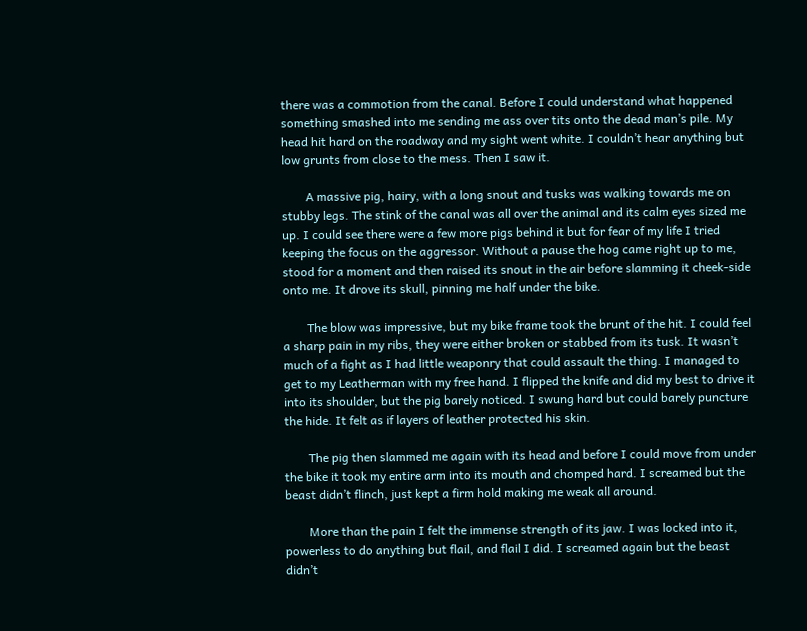there was a commotion from the canal. Before I could understand what happened something smashed into me sending me ass over tits onto the dead man’s pile. My head hit hard on the roadway and my sight went white. I couldn’t hear anything but low grunts from close to the mess. Then I saw it.

        A massive pig, hairy, with a long snout and tusks was walking towards me on stubby legs. The stink of the canal was all over the animal and its calm eyes sized me up. I could see there were a few more pigs behind it but for fear of my life I tried keeping the focus on the aggressor. Without a pause the hog came right up to me, stood for a moment and then raised its snout in the air before slamming it cheek-side onto me. It drove its skull, pinning me half under the bike.

        The blow was impressive, but my bike frame took the brunt of the hit. I could feel a sharp pain in my ribs, they were either broken or stabbed from its tusk. It wasn’t much of a fight as I had little weaponry that could assault the thing. I managed to get to my Leatherman with my free hand. I flipped the knife and did my best to drive it into its shoulder, but the pig barely noticed. I swung hard but could barely puncture the hide. It felt as if layers of leather protected his skin.

        The pig then slammed me again with its head and before I could move from under the bike it took my entire arm into its mouth and chomped hard. I screamed but the beast didn’t flinch, just kept a firm hold making me weak all around.

        More than the pain I felt the immense strength of its jaw. I was locked into it, powerless to do anything but flail, and flail I did. I screamed again but the beast didn’t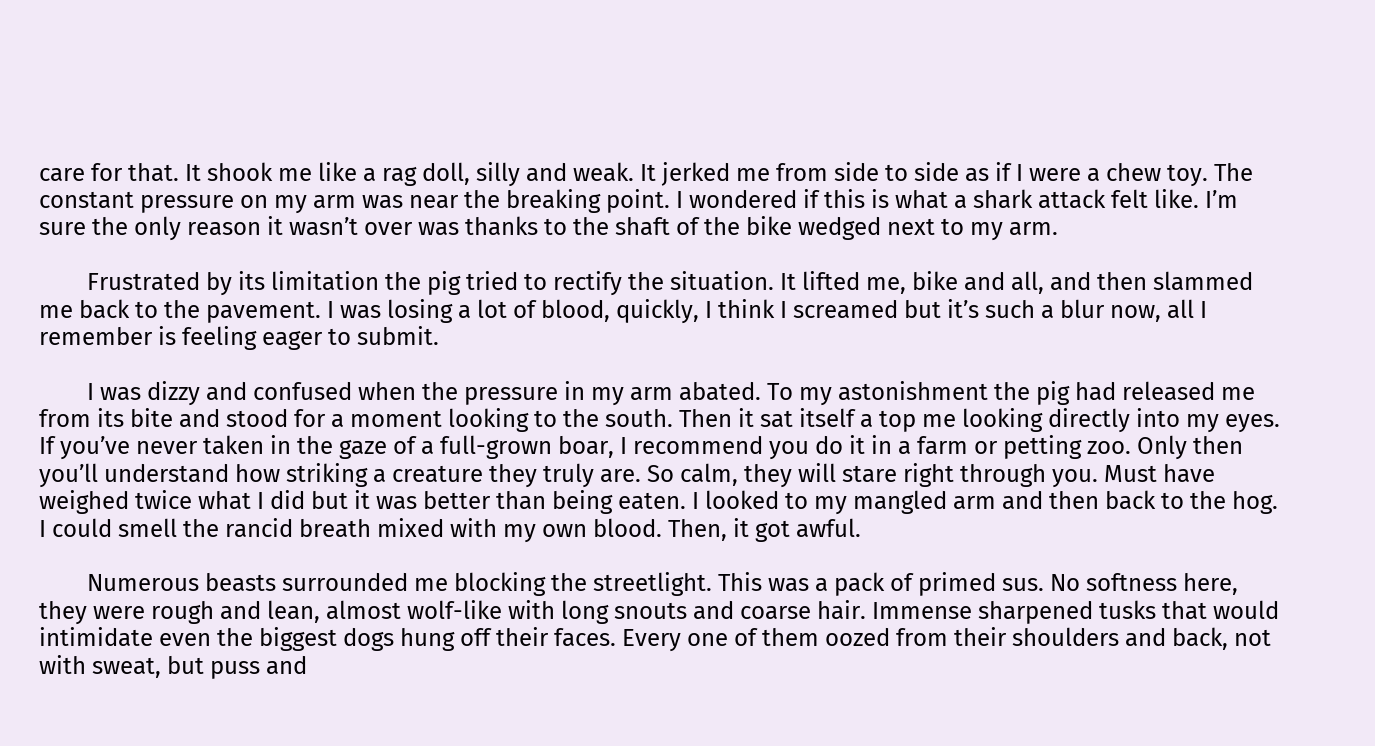care for that. It shook me like a rag doll, silly and weak. It jerked me from side to side as if I were a chew toy. The constant pressure on my arm was near the breaking point. I wondered if this is what a shark attack felt like. I’m sure the only reason it wasn’t over was thanks to the shaft of the bike wedged next to my arm.

        Frustrated by its limitation the pig tried to rectify the situation. It lifted me, bike and all, and then slammed me back to the pavement. I was losing a lot of blood, quickly, I think I screamed but it’s such a blur now, all I remember is feeling eager to submit.

        I was dizzy and confused when the pressure in my arm abated. To my astonishment the pig had released me from its bite and stood for a moment looking to the south. Then it sat itself a top me looking directly into my eyes. If you’ve never taken in the gaze of a full-grown boar, I recommend you do it in a farm or petting zoo. Only then you’ll understand how striking a creature they truly are. So calm, they will stare right through you. Must have weighed twice what I did but it was better than being eaten. I looked to my mangled arm and then back to the hog. I could smell the rancid breath mixed with my own blood. Then, it got awful.

        Numerous beasts surrounded me blocking the streetlight. This was a pack of primed sus. No softness here, they were rough and lean, almost wolf-like with long snouts and coarse hair. Immense sharpened tusks that would intimidate even the biggest dogs hung off their faces. Every one of them oozed from their shoulders and back, not with sweat, but puss and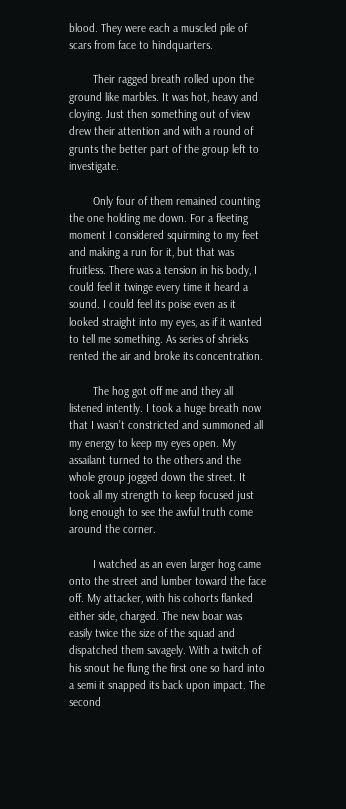blood. They were each a muscled pile of scars from face to hindquarters.

        Their ragged breath rolled upon the ground like marbles. It was hot, heavy and cloying. Just then something out of view drew their attention and with a round of grunts the better part of the group left to investigate.

        Only four of them remained counting the one holding me down. For a fleeting moment I considered squirming to my feet and making a run for it, but that was fruitless. There was a tension in his body, I could feel it twinge every time it heard a sound. I could feel its poise even as it looked straight into my eyes, as if it wanted to tell me something. As series of shrieks rented the air and broke its concentration.

        The hog got off me and they all listened intently. I took a huge breath now that I wasn’t constricted and summoned all my energy to keep my eyes open. My assailant turned to the others and the whole group jogged down the street. It took all my strength to keep focused just long enough to see the awful truth come around the corner.

        I watched as an even larger hog came onto the street and lumber toward the face off. My attacker, with his cohorts flanked either side, charged. The new boar was easily twice the size of the squad and dispatched them savagely. With a twitch of his snout he flung the first one so hard into a semi it snapped its back upon impact. The second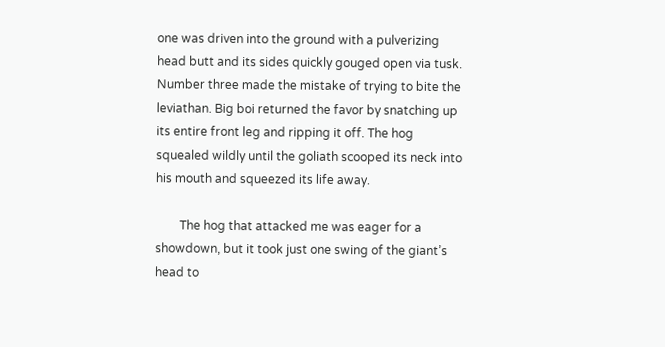one was driven into the ground with a pulverizing head butt and its sides quickly gouged open via tusk. Number three made the mistake of trying to bite the leviathan. Big boi returned the favor by snatching up its entire front leg and ripping it off. The hog squealed wildly until the goliath scooped its neck into his mouth and squeezed its life away.

        The hog that attacked me was eager for a showdown, but it took just one swing of the giant’s head to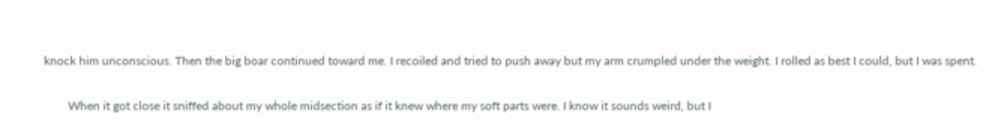knock him unconscious. Then the big boar continued toward me. I recoiled and tried to push away but my arm crumpled under the weight. I rolled as best I could, but I was spent.

        When it got close it sniffed about my whole midsection as if it knew where my soft parts were. I know it sounds weird, but I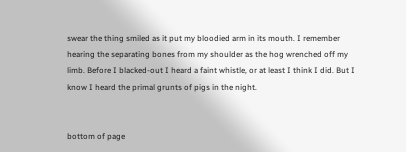swear the thing smiled as it put my bloodied arm in its mouth. I remember hearing the separating bones from my shoulder as the hog wrenched off my limb. Before I blacked-out I heard a faint whistle, or at least I think I did. But I know I heard the primal grunts of pigs in the night.


bottom of page